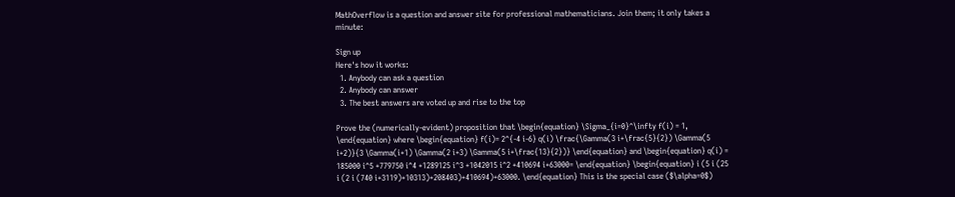MathOverflow is a question and answer site for professional mathematicians. Join them; it only takes a minute:

Sign up
Here's how it works:
  1. Anybody can ask a question
  2. Anybody can answer
  3. The best answers are voted up and rise to the top

Prove the (numerically-evident) proposition that \begin{equation} \Sigma_{i=0}^\infty f(i) = 1, \end{equation} where \begin{equation} f(i)= 2^{-4 i-6} q(i) \frac{\Gamma(3 i+\frac{5}{2}) \Gamma(5 i+2)}{3 \Gamma(i+1) \Gamma(2 i+3) \Gamma(5 i+\frac{13}{2})} \end{equation} and \begin{equation} q(i) = 185000 i^5 +779750 i^4 +1289125 i^3 +1042015 i^2 +410694 i+63000= \end{equation} \begin{equation} i (5 i (25 i (2 i (740 i+3119)+10313)+208403)+410694)+63000. \end{equation} This is the special case ($\alpha=0$)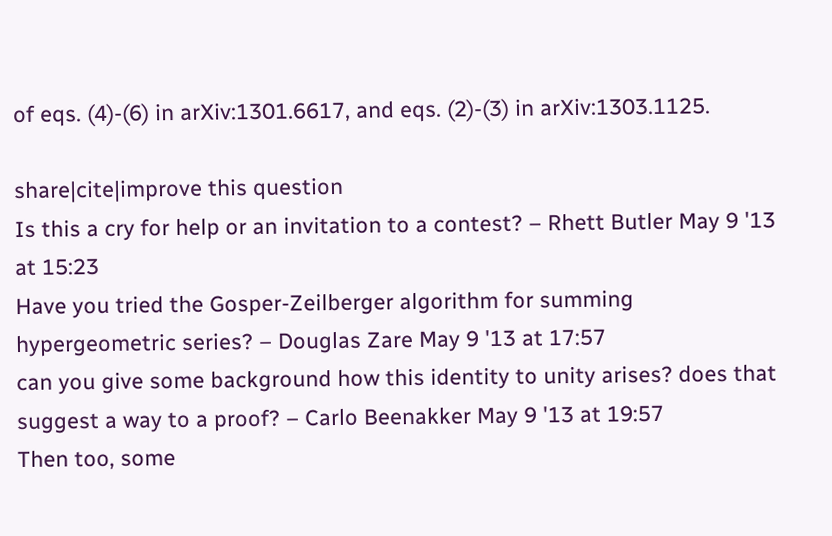of eqs. (4)-(6) in arXiv:1301.6617, and eqs. (2)-(3) in arXiv:1303.1125.

share|cite|improve this question
Is this a cry for help or an invitation to a contest? – Rhett Butler May 9 '13 at 15:23
Have you tried the Gosper-Zeilberger algorithm for summing hypergeometric series? – Douglas Zare May 9 '13 at 17:57
can you give some background how this identity to unity arises? does that suggest a way to a proof? – Carlo Beenakker May 9 '13 at 19:57
Then too, some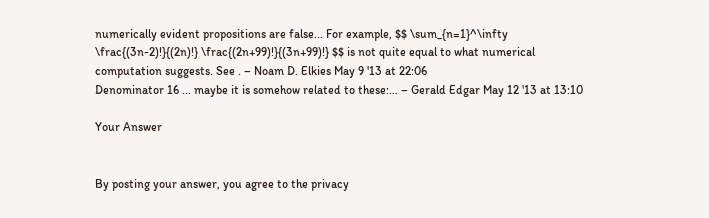numerically evident propositions are false... For example, $$ \sum_{n=1}^\infty \frac{(3n-2)!}{(2n)!} \frac{(2n+99)!}{(3n+99)!} $$ is not quite equal to what numerical computation suggests. See . – Noam D. Elkies May 9 '13 at 22:06
Denominator 16 ... maybe it is somehow related to these:… – Gerald Edgar May 12 '13 at 13:10

Your Answer


By posting your answer, you agree to the privacy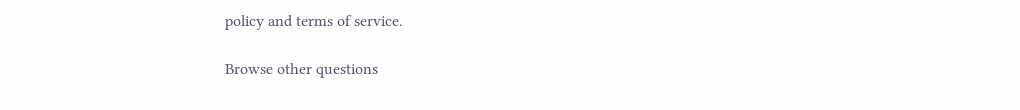policy and terms of service.

Browse other questions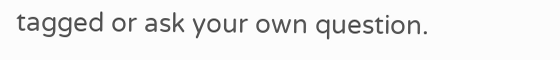tagged or ask your own question.